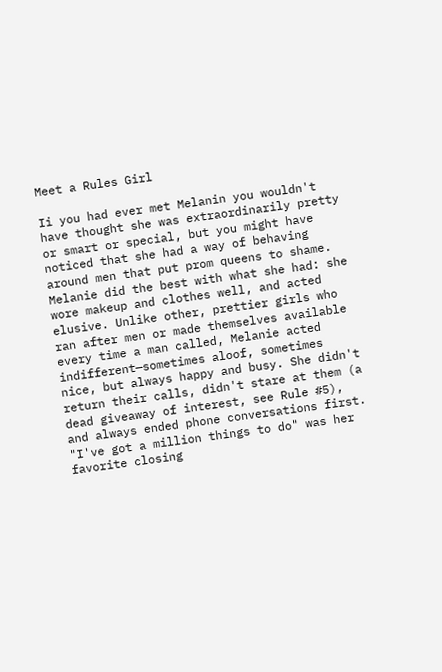Meet a Rules Girl

Ii you had ever met Melanin you wouldn't have thought she was extraordinarily pretty or smart or special, but you might have noticed that she had a way of behaving around men that put prom queens to shame. Melanie did the best with what she had: she wore makeup and clothes well, and acted elusive. Unlike other, prettier girls who ran after men or made themselves available every time a man called, Melanie acted indifferent—sometimes aloof, sometimes nice, but always happy and busy. She didn't return their calls, didn't stare at them (a dead giveaway of interest, see Rule #5), and always ended phone conversations first. "I've got a million things to do" was her favorite closing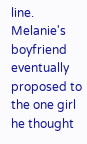line. Melanie's boyfriend eventually proposed to the one girl he thought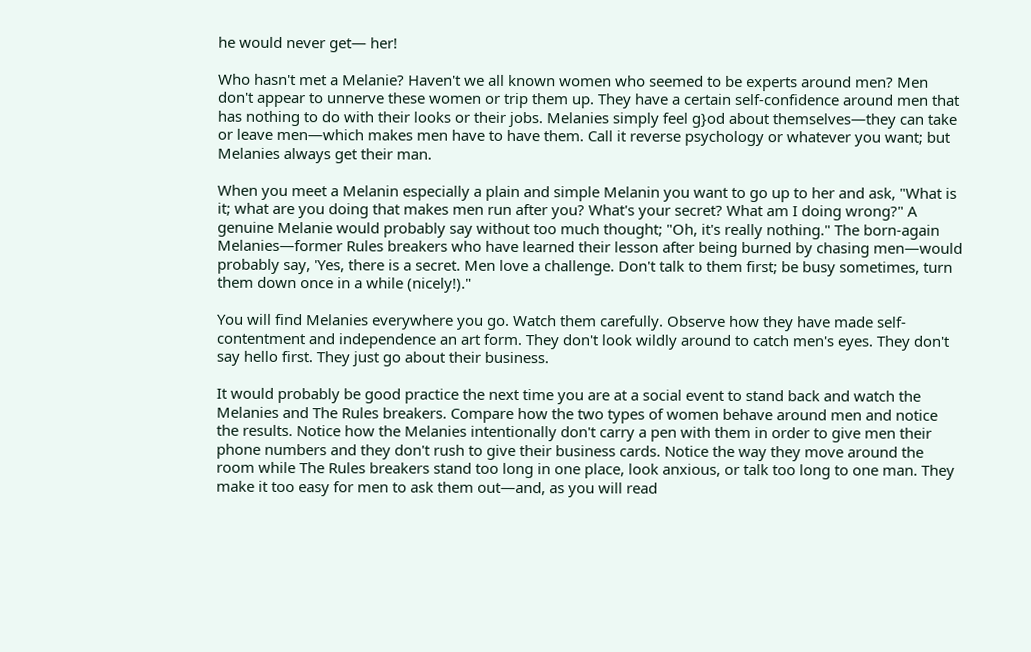he would never get— her!

Who hasn't met a Melanie? Haven't we all known women who seemed to be experts around men? Men don't appear to unnerve these women or trip them up. They have a certain self-confidence around men that has nothing to do with their looks or their jobs. Melanies simply feel g}od about themselves—they can take or leave men—which makes men have to have them. Call it reverse psychology or whatever you want; but Melanies always get their man.

When you meet a Melanin especially a plain and simple Melanin you want to go up to her and ask, "What is it; what are you doing that makes men run after you? What's your secret? What am I doing wrong?" A genuine Melanie would probably say without too much thought; "Oh, it's really nothing." The born-again Melanies—former Rules breakers who have learned their lesson after being burned by chasing men—would probably say, 'Yes, there is a secret. Men love a challenge. Don't talk to them first; be busy sometimes, turn them down once in a while (nicely!)."

You will find Melanies everywhere you go. Watch them carefully. Observe how they have made self-contentment and independence an art form. They don't look wildly around to catch men's eyes. They don't say hello first. They just go about their business.

It would probably be good practice the next time you are at a social event to stand back and watch the Melanies and The Rules breakers. Compare how the two types of women behave around men and notice the results. Notice how the Melanies intentionally don't carry a pen with them in order to give men their phone numbers and they don't rush to give their business cards. Notice the way they move around the room while The Rules breakers stand too long in one place, look anxious, or talk too long to one man. They make it too easy for men to ask them out—and, as you will read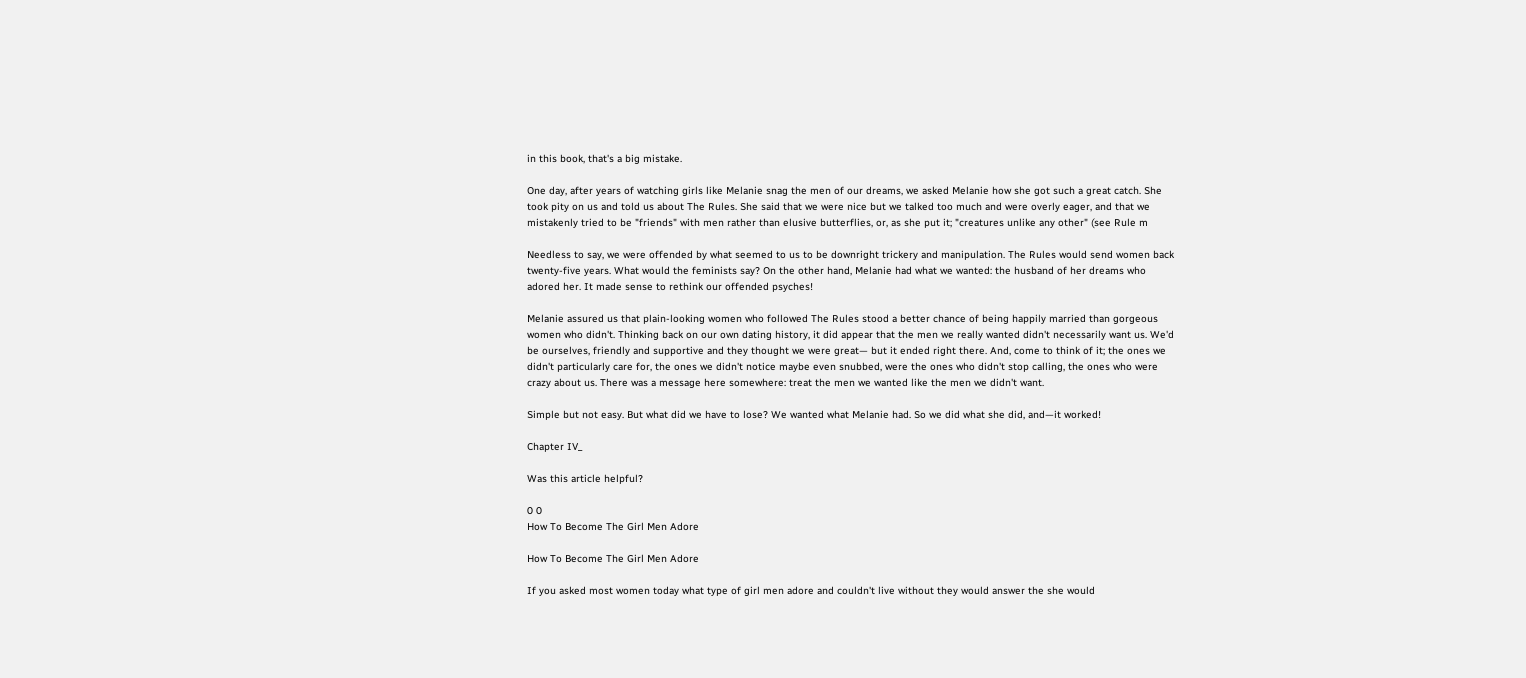in this book, that's a big mistake.

One day, after years of watching girls like Melanie snag the men of our dreams, we asked Melanie how she got such a great catch. She took pity on us and told us about The Rules. She said that we were nice but we talked too much and were overly eager, and that we mistakenly tried to be "friends" with men rather than elusive butterflies, or, as she put it; "creatures unlike any other" (see Rule m

Needless to say, we were offended by what seemed to us to be downright trickery and manipulation. The Rules would send women back twenty-five years. What would the feminists say? On the other hand, Melanie had what we wanted: the husband of her dreams who adored her. It made sense to rethink our offended psyches!

Melanie assured us that plain-looking women who followed The Rules stood a better chance of being happily married than gorgeous women who didn't. Thinking back on our own dating history, it did appear that the men we really wanted didn't necessarily want us. We'd be ourselves, friendly and supportive and they thought we were great— but it ended right there. And, come to think of it; the ones we didn't particularly care for, the ones we didn't notice maybe even snubbed, were the ones who didn't stop calling, the ones who were crazy about us. There was a message here somewhere: treat the men we wanted like the men we didn't want.

Simple but not easy. But what did we have to lose? We wanted what Melanie had. So we did what she did, and—it worked!

Chapter IV_

Was this article helpful?

0 0
How To Become The Girl Men Adore

How To Become The Girl Men Adore

If you asked most women today what type of girl men adore and couldn't live without they would answer the she would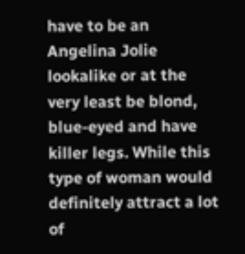have to be an Angelina Jolie lookalike or at the very least be blond, blue-eyed and have killer legs. While this type of woman would definitely attract a lot of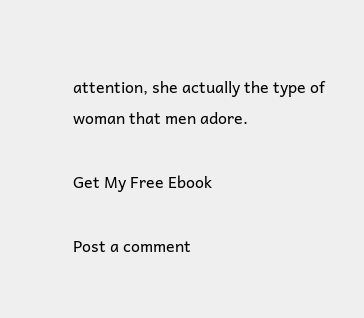attention, she actually the type of woman that men adore.

Get My Free Ebook

Post a comment